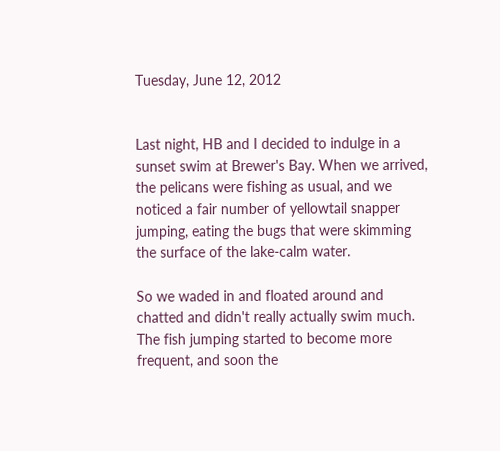Tuesday, June 12, 2012


Last night, HB and I decided to indulge in a sunset swim at Brewer's Bay. When we arrived, the pelicans were fishing as usual, and we noticed a fair number of yellowtail snapper jumping, eating the bugs that were skimming the surface of the lake-calm water.

So we waded in and floated around and chatted and didn't really actually swim much. The fish jumping started to become more frequent, and soon the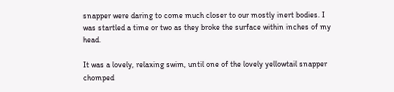snapper were daring to come much closer to our mostly inert bodies. I was startled a time or two as they broke the surface within inches of my head.

It was a lovely, relaxing swim, until one of the lovely yellowtail snapper chomped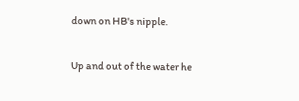down on HB's nipple.

Up and out of the water he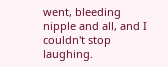went, bleeding nipple and all, and I couldn't stop laughing.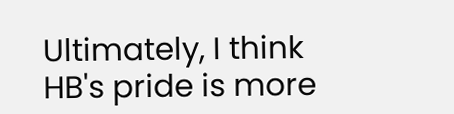Ultimately, I think HB's pride is more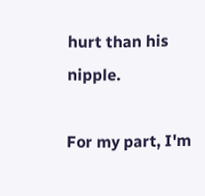hurt than his nipple.

For my part, I'm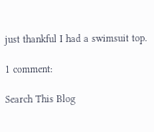just thankful I had a swimsuit top.

1 comment:

Search This Blog